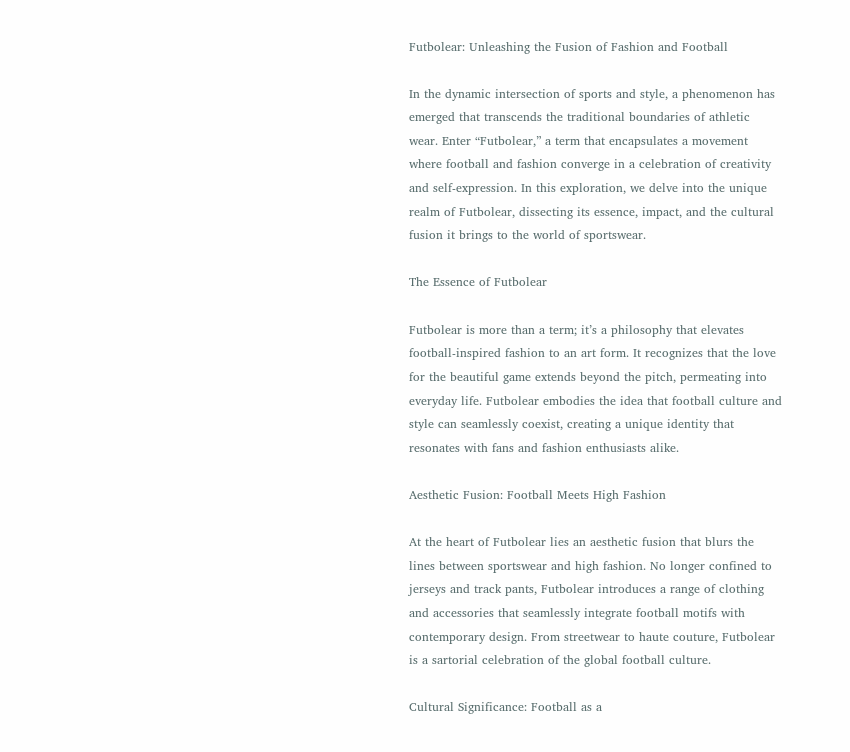Futbolear: Unleashing the Fusion of Fashion and Football

In the dynamic intersection of sports and style, a phenomenon has emerged that transcends the traditional boundaries of athletic wear. Enter “Futbolear,” a term that encapsulates a movement where football and fashion converge in a celebration of creativity and self-expression. In this exploration, we delve into the unique realm of Futbolear, dissecting its essence, impact, and the cultural fusion it brings to the world of sportswear.

The Essence of Futbolear

Futbolear is more than a term; it’s a philosophy that elevates football-inspired fashion to an art form. It recognizes that the love for the beautiful game extends beyond the pitch, permeating into everyday life. Futbolear embodies the idea that football culture and style can seamlessly coexist, creating a unique identity that resonates with fans and fashion enthusiasts alike.

Aesthetic Fusion: Football Meets High Fashion

At the heart of Futbolear lies an aesthetic fusion that blurs the lines between sportswear and high fashion. No longer confined to jerseys and track pants, Futbolear introduces a range of clothing and accessories that seamlessly integrate football motifs with contemporary design. From streetwear to haute couture, Futbolear is a sartorial celebration of the global football culture.

Cultural Significance: Football as a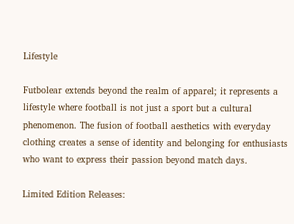Lifestyle

Futbolear extends beyond the realm of apparel; it represents a lifestyle where football is not just a sport but a cultural phenomenon. The fusion of football aesthetics with everyday clothing creates a sense of identity and belonging for enthusiasts who want to express their passion beyond match days.

Limited Edition Releases: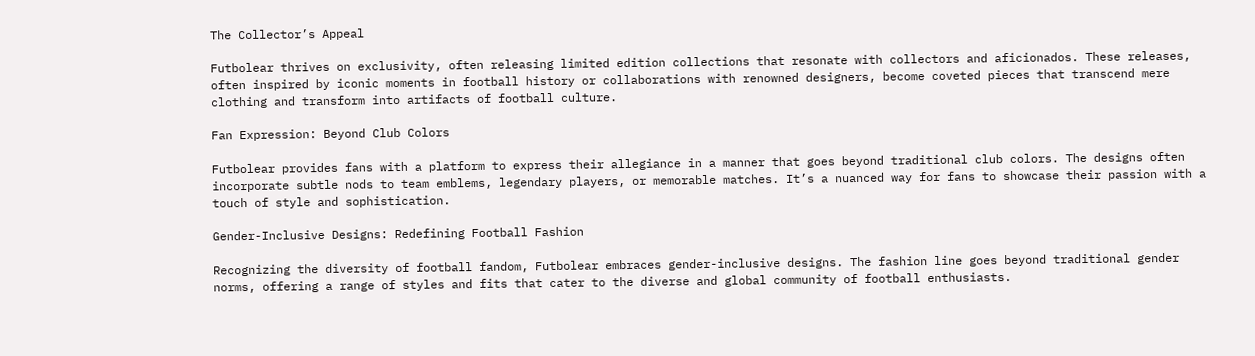The Collector’s Appeal

Futbolear thrives on exclusivity, often releasing limited edition collections that resonate with collectors and aficionados. These releases, often inspired by iconic moments in football history or collaborations with renowned designers, become coveted pieces that transcend mere clothing and transform into artifacts of football culture.

Fan Expression: Beyond Club Colors

Futbolear provides fans with a platform to express their allegiance in a manner that goes beyond traditional club colors. The designs often incorporate subtle nods to team emblems, legendary players, or memorable matches. It’s a nuanced way for fans to showcase their passion with a touch of style and sophistication.

Gender-Inclusive Designs: Redefining Football Fashion

Recognizing the diversity of football fandom, Futbolear embraces gender-inclusive designs. The fashion line goes beyond traditional gender norms, offering a range of styles and fits that cater to the diverse and global community of football enthusiasts.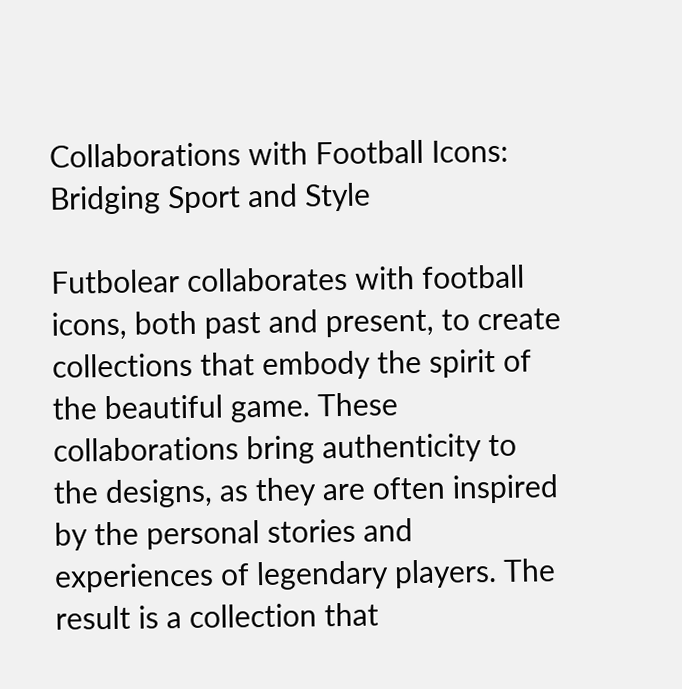Collaborations with Football Icons: Bridging Sport and Style

Futbolear collaborates with football icons, both past and present, to create collections that embody the spirit of the beautiful game. These collaborations bring authenticity to the designs, as they are often inspired by the personal stories and experiences of legendary players. The result is a collection that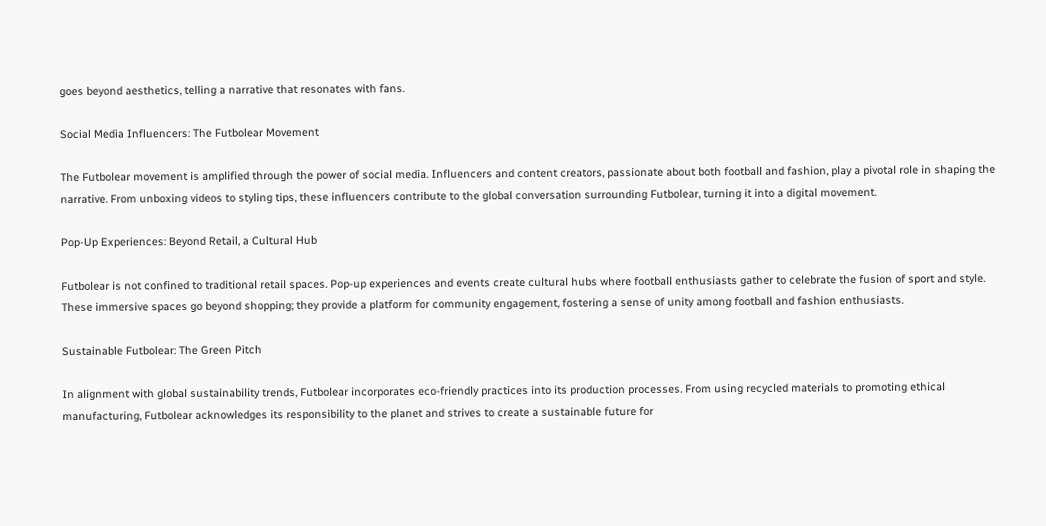goes beyond aesthetics, telling a narrative that resonates with fans.

Social Media Influencers: The Futbolear Movement

The Futbolear movement is amplified through the power of social media. Influencers and content creators, passionate about both football and fashion, play a pivotal role in shaping the narrative. From unboxing videos to styling tips, these influencers contribute to the global conversation surrounding Futbolear, turning it into a digital movement.

Pop-Up Experiences: Beyond Retail, a Cultural Hub

Futbolear is not confined to traditional retail spaces. Pop-up experiences and events create cultural hubs where football enthusiasts gather to celebrate the fusion of sport and style. These immersive spaces go beyond shopping; they provide a platform for community engagement, fostering a sense of unity among football and fashion enthusiasts.

Sustainable Futbolear: The Green Pitch

In alignment with global sustainability trends, Futbolear incorporates eco-friendly practices into its production processes. From using recycled materials to promoting ethical manufacturing, Futbolear acknowledges its responsibility to the planet and strives to create a sustainable future for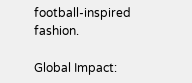football-inspired fashion.

Global Impact: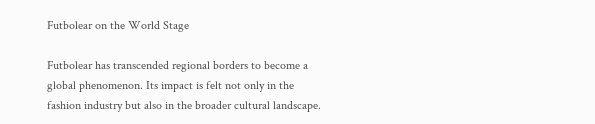Futbolear on the World Stage

Futbolear has transcended regional borders to become a global phenomenon. Its impact is felt not only in the fashion industry but also in the broader cultural landscape.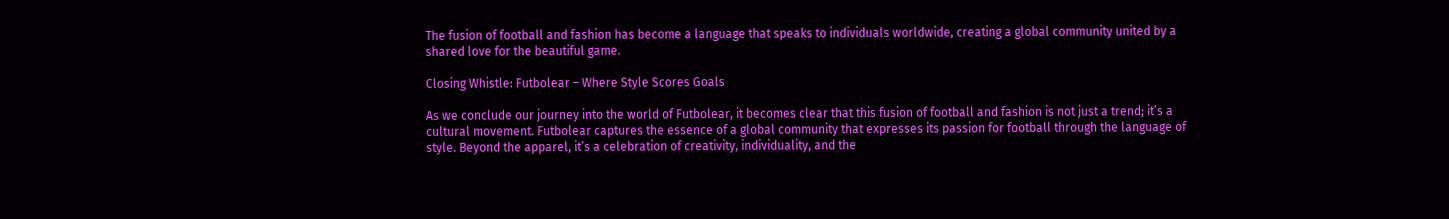The fusion of football and fashion has become a language that speaks to individuals worldwide, creating a global community united by a shared love for the beautiful game.

Closing Whistle: Futbolear – Where Style Scores Goals

As we conclude our journey into the world of Futbolear, it becomes clear that this fusion of football and fashion is not just a trend; it’s a cultural movement. Futbolear captures the essence of a global community that expresses its passion for football through the language of style. Beyond the apparel, it’s a celebration of creativity, individuality, and the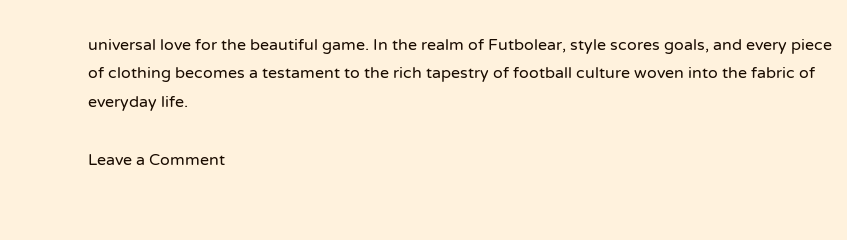universal love for the beautiful game. In the realm of Futbolear, style scores goals, and every piece of clothing becomes a testament to the rich tapestry of football culture woven into the fabric of everyday life.

Leave a Comment